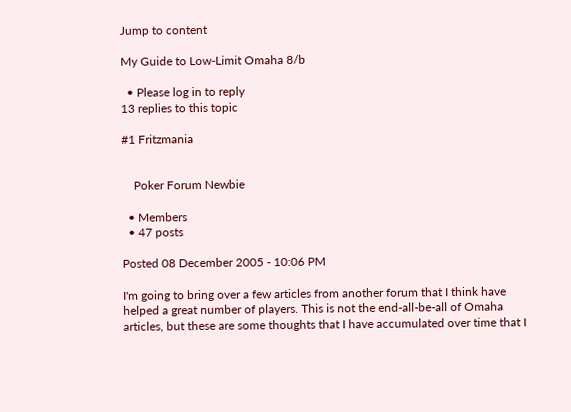Jump to content

My Guide to Low-Limit Omaha 8/b

  • Please log in to reply
13 replies to this topic

#1 Fritzmania


    Poker Forum Newbie

  • Members
  • 47 posts

Posted 08 December 2005 - 10:06 PM

I'm going to bring over a few articles from another forum that I think have helped a great number of players. This is not the end-all-be-all of Omaha articles, but these are some thoughts that I have accumulated over time that I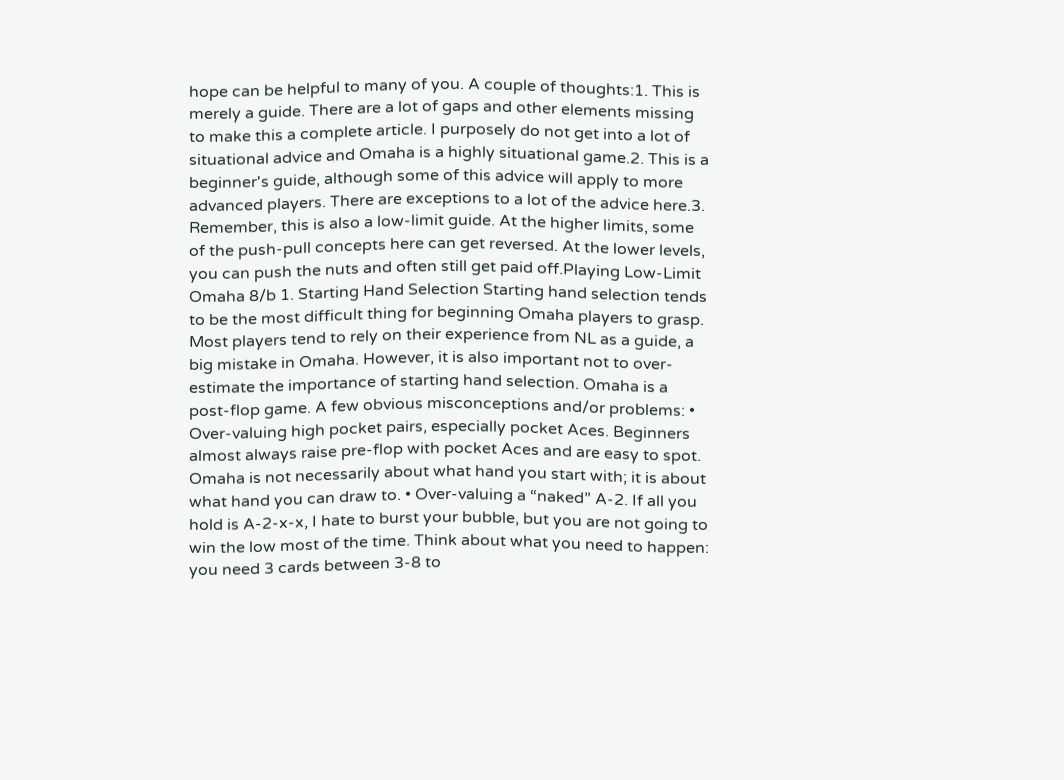hope can be helpful to many of you. A couple of thoughts:1. This is merely a guide. There are a lot of gaps and other elements missing to make this a complete article. I purposely do not get into a lot of situational advice and Omaha is a highly situational game.2. This is a beginner's guide, although some of this advice will apply to more advanced players. There are exceptions to a lot of the advice here.3. Remember, this is also a low-limit guide. At the higher limits, some of the push-pull concepts here can get reversed. At the lower levels, you can push the nuts and often still get paid off.Playing Low-Limit Omaha 8/b 1. Starting Hand Selection Starting hand selection tends to be the most difficult thing for beginning Omaha players to grasp. Most players tend to rely on their experience from NL as a guide, a big mistake in Omaha. However, it is also important not to over-estimate the importance of starting hand selection. Omaha is a post-flop game. A few obvious misconceptions and/or problems: • Over-valuing high pocket pairs, especially pocket Aces. Beginners almost always raise pre-flop with pocket Aces and are easy to spot. Omaha is not necessarily about what hand you start with; it is about what hand you can draw to. • Over-valuing a “naked” A-2. If all you hold is A-2-x-x, I hate to burst your bubble, but you are not going to win the low most of the time. Think about what you need to happen: you need 3 cards between 3-8 to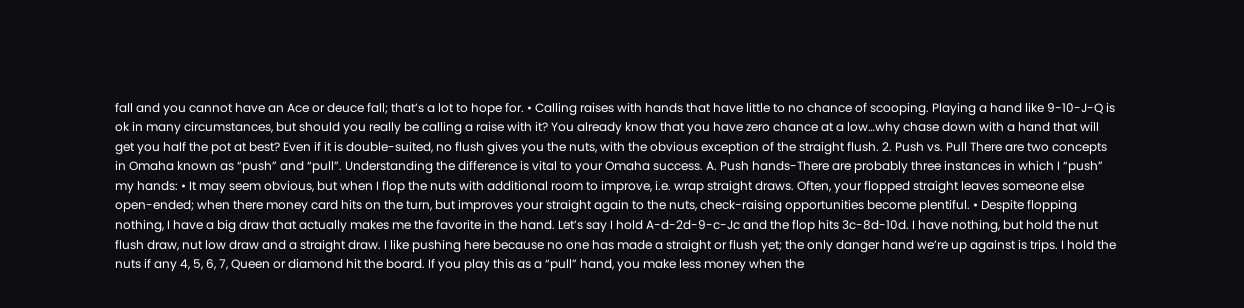fall and you cannot have an Ace or deuce fall; that’s a lot to hope for. • Calling raises with hands that have little to no chance of scooping. Playing a hand like 9-10-J-Q is ok in many circumstances, but should you really be calling a raise with it? You already know that you have zero chance at a low…why chase down with a hand that will get you half the pot at best? Even if it is double-suited, no flush gives you the nuts, with the obvious exception of the straight flush. 2. Push vs. Pull There are two concepts in Omaha known as “push” and “pull”. Understanding the difference is vital to your Omaha success. A. Push hands-There are probably three instances in which I “push” my hands: • It may seem obvious, but when I flop the nuts with additional room to improve, i.e. wrap straight draws. Often, your flopped straight leaves someone else open-ended; when there money card hits on the turn, but improves your straight again to the nuts, check-raising opportunities become plentiful. • Despite flopping nothing, I have a big draw that actually makes me the favorite in the hand. Let’s say I hold A-d-2d-9-c-Jc and the flop hits 3c-8d-10d. I have nothing, but hold the nut flush draw, nut low draw and a straight draw. I like pushing here because no one has made a straight or flush yet; the only danger hand we’re up against is trips. I hold the nuts if any 4, 5, 6, 7, Queen or diamond hit the board. If you play this as a “pull” hand, you make less money when the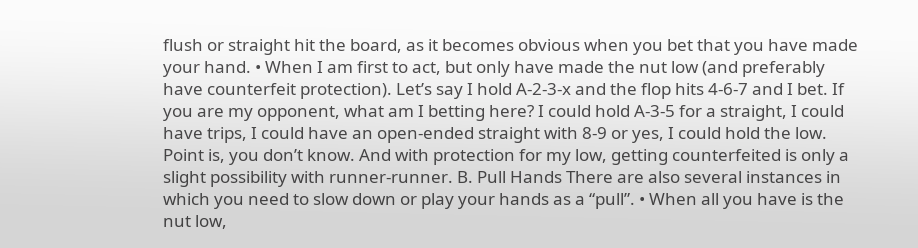flush or straight hit the board, as it becomes obvious when you bet that you have made your hand. • When I am first to act, but only have made the nut low (and preferably have counterfeit protection). Let’s say I hold A-2-3-x and the flop hits 4-6-7 and I bet. If you are my opponent, what am I betting here? I could hold A-3-5 for a straight, I could have trips, I could have an open-ended straight with 8-9 or yes, I could hold the low. Point is, you don’t know. And with protection for my low, getting counterfeited is only a slight possibility with runner-runner. B. Pull Hands There are also several instances in which you need to slow down or play your hands as a “pull”. • When all you have is the nut low,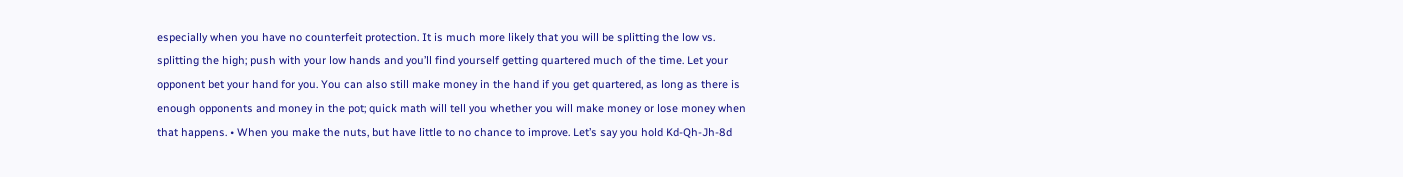especially when you have no counterfeit protection. It is much more likely that you will be splitting the low vs. splitting the high; push with your low hands and you’ll find yourself getting quartered much of the time. Let your opponent bet your hand for you. You can also still make money in the hand if you get quartered, as long as there is enough opponents and money in the pot; quick math will tell you whether you will make money or lose money when that happens. • When you make the nuts, but have little to no chance to improve. Let’s say you hold Kd-Qh-Jh-8d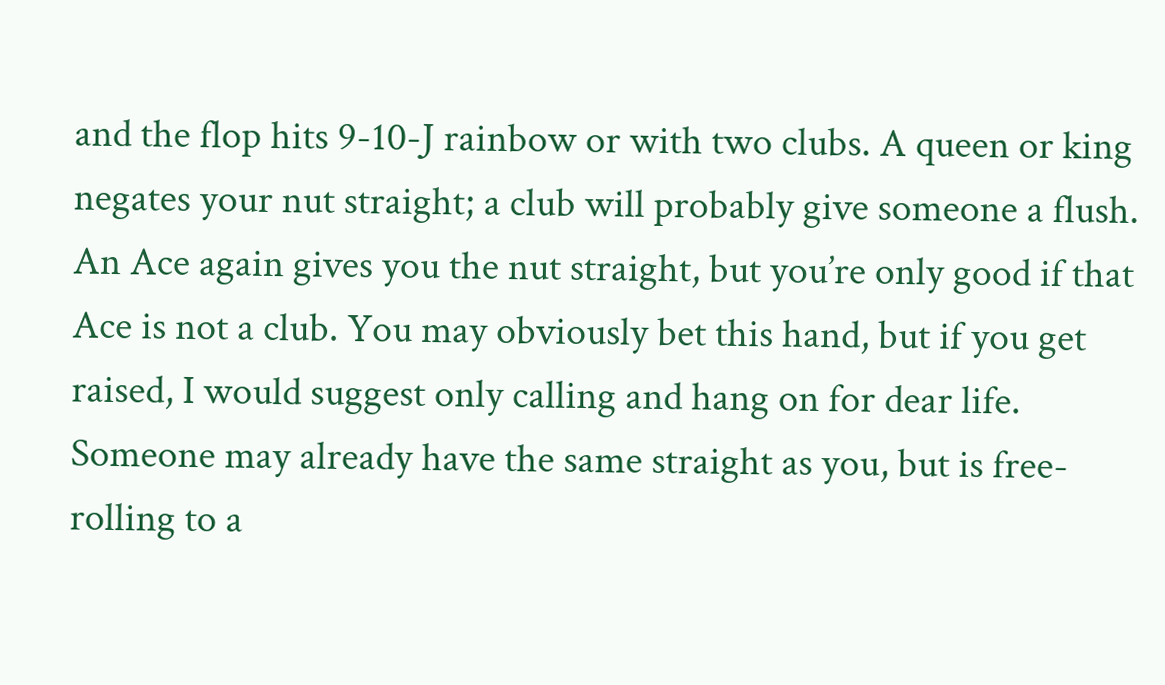and the flop hits 9-10-J rainbow or with two clubs. A queen or king negates your nut straight; a club will probably give someone a flush. An Ace again gives you the nut straight, but you’re only good if that Ace is not a club. You may obviously bet this hand, but if you get raised, I would suggest only calling and hang on for dear life. Someone may already have the same straight as you, but is free-rolling to a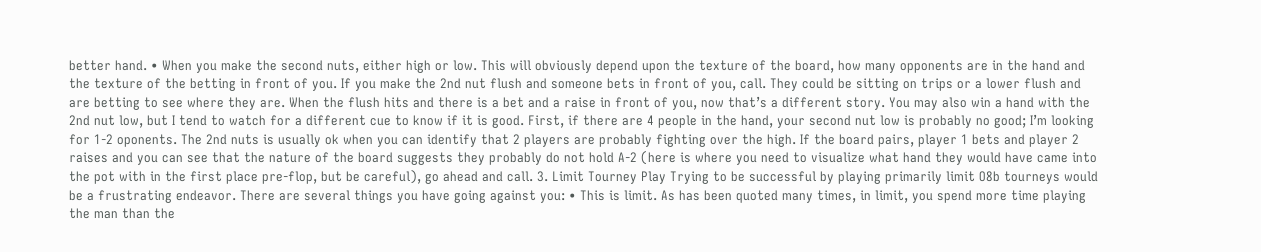better hand. • When you make the second nuts, either high or low. This will obviously depend upon the texture of the board, how many opponents are in the hand and the texture of the betting in front of you. If you make the 2nd nut flush and someone bets in front of you, call. They could be sitting on trips or a lower flush and are betting to see where they are. When the flush hits and there is a bet and a raise in front of you, now that’s a different story. You may also win a hand with the 2nd nut low, but I tend to watch for a different cue to know if it is good. First, if there are 4 people in the hand, your second nut low is probably no good; I’m looking for 1-2 oponents. The 2nd nuts is usually ok when you can identify that 2 players are probably fighting over the high. If the board pairs, player 1 bets and player 2 raises and you can see that the nature of the board suggests they probably do not hold A-2 (here is where you need to visualize what hand they would have came into the pot with in the first place pre-flop, but be careful), go ahead and call. 3. Limit Tourney Play Trying to be successful by playing primarily limit O8b tourneys would be a frustrating endeavor. There are several things you have going against you: • This is limit. As has been quoted many times, in limit, you spend more time playing the man than the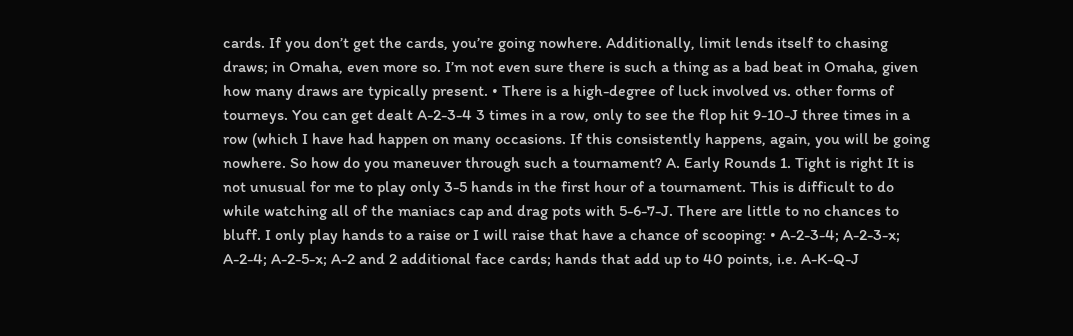cards. If you don’t get the cards, you’re going nowhere. Additionally, limit lends itself to chasing draws; in Omaha, even more so. I’m not even sure there is such a thing as a bad beat in Omaha, given how many draws are typically present. • There is a high-degree of luck involved vs. other forms of tourneys. You can get dealt A-2-3-4 3 times in a row, only to see the flop hit 9-10-J three times in a row (which I have had happen on many occasions. If this consistently happens, again, you will be going nowhere. So how do you maneuver through such a tournament? A. Early Rounds 1. Tight is right It is not unusual for me to play only 3-5 hands in the first hour of a tournament. This is difficult to do while watching all of the maniacs cap and drag pots with 5-6-7-J. There are little to no chances to bluff. I only play hands to a raise or I will raise that have a chance of scooping: • A-2-3-4; A-2-3-x; A-2-4; A-2-5-x; A-2 and 2 additional face cards; hands that add up to 40 points, i.e. A-K-Q-J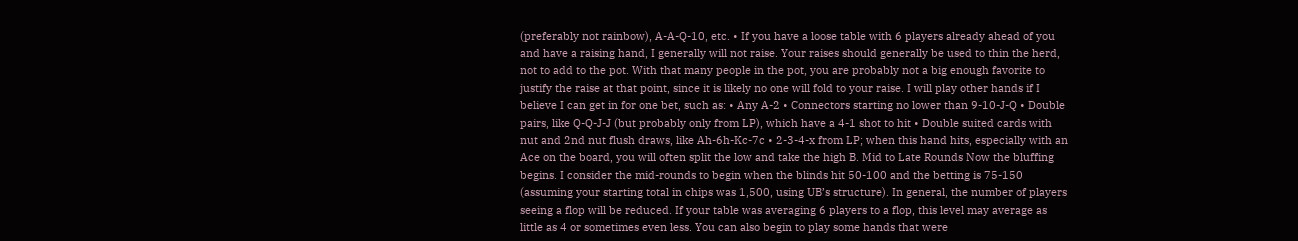(preferably not rainbow), A-A-Q-10, etc. • If you have a loose table with 6 players already ahead of you and have a raising hand, I generally will not raise. Your raises should generally be used to thin the herd, not to add to the pot. With that many people in the pot, you are probably not a big enough favorite to justify the raise at that point, since it is likely no one will fold to your raise. I will play other hands if I believe I can get in for one bet, such as: • Any A-2 • Connectors starting no lower than 9-10-J-Q • Double pairs, like Q-Q-J-J (but probably only from LP), which have a 4-1 shot to hit • Double suited cards with nut and 2nd nut flush draws, like Ah-6h-Kc-7c • 2-3-4-x from LP; when this hand hits, especially with an Ace on the board, you will often split the low and take the high B. Mid to Late Rounds Now the bluffing begins. I consider the mid-rounds to begin when the blinds hit 50-100 and the betting is 75-150 (assuming your starting total in chips was 1,500, using UB’s structure). In general, the number of players seeing a flop will be reduced. If your table was averaging 6 players to a flop, this level may average as little as 4 or sometimes even less. You can also begin to play some hands that were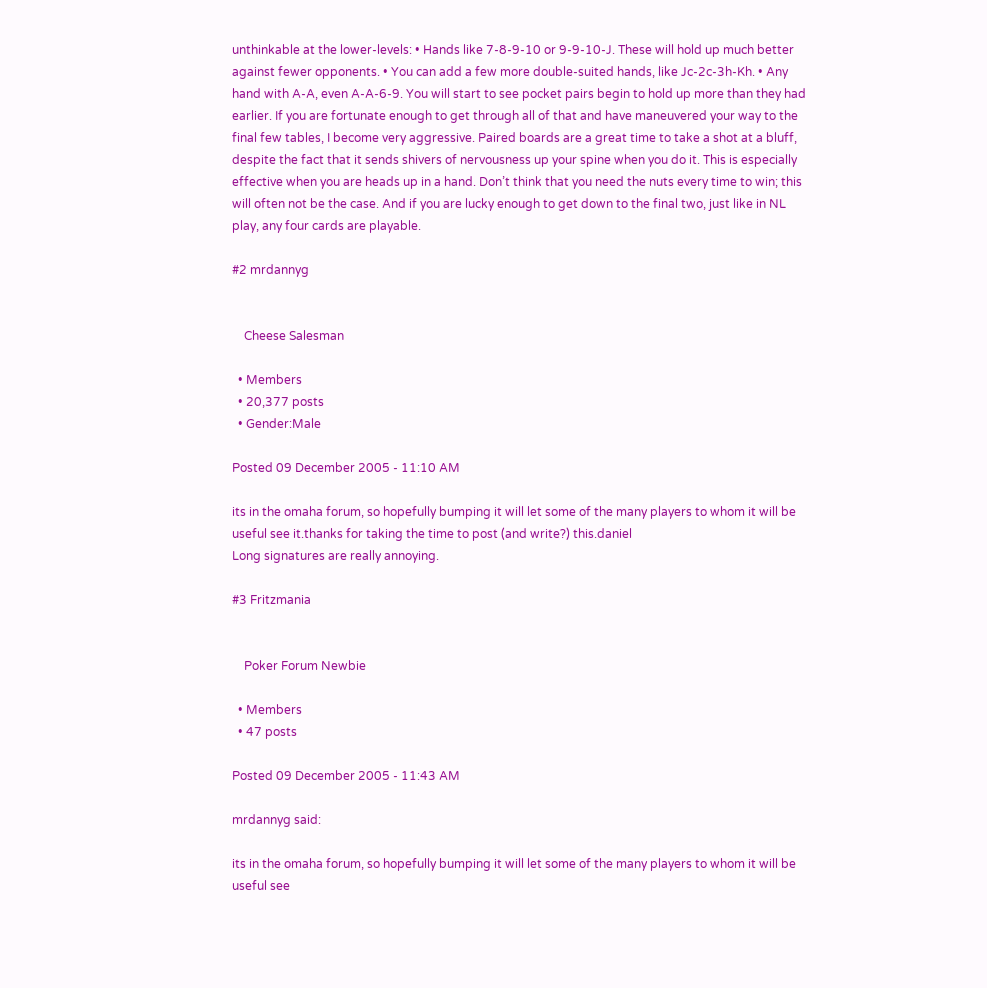unthinkable at the lower-levels: • Hands like 7-8-9-10 or 9-9-10-J. These will hold up much better against fewer opponents. • You can add a few more double-suited hands, like Jc-2c-3h-Kh. • Any hand with A-A, even A-A-6-9. You will start to see pocket pairs begin to hold up more than they had earlier. If you are fortunate enough to get through all of that and have maneuvered your way to the final few tables, I become very aggressive. Paired boards are a great time to take a shot at a bluff, despite the fact that it sends shivers of nervousness up your spine when you do it. This is especially effective when you are heads up in a hand. Don’t think that you need the nuts every time to win; this will often not be the case. And if you are lucky enough to get down to the final two, just like in NL play, any four cards are playable.

#2 mrdannyg


    Cheese Salesman

  • Members
  • 20,377 posts
  • Gender:Male

Posted 09 December 2005 - 11:10 AM

its in the omaha forum, so hopefully bumping it will let some of the many players to whom it will be useful see it.thanks for taking the time to post (and write?) this.daniel
Long signatures are really annoying.

#3 Fritzmania


    Poker Forum Newbie

  • Members
  • 47 posts

Posted 09 December 2005 - 11:43 AM

mrdannyg said:

its in the omaha forum, so hopefully bumping it will let some of the many players to whom it will be useful see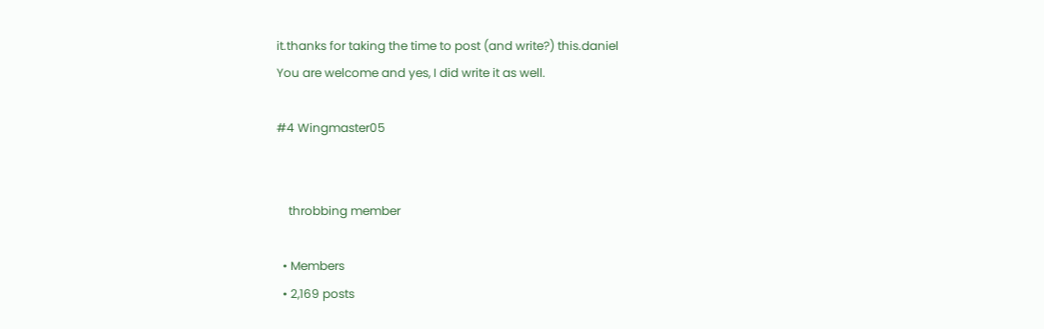it.thanks for taking the time to post (and write?) this.daniel
You are welcome and yes, I did write it as well.

#4 Wingmaster05


    throbbing member

  • Members
  • 2,169 posts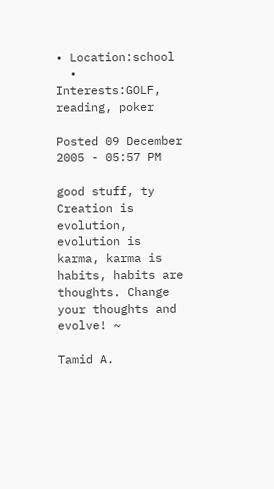• Location:school
  • Interests:GOLF, reading, poker

Posted 09 December 2005 - 05:57 PM

good stuff, ty
Creation is evolution, evolution is karma, karma is habits, habits are thoughts. Change your thoughts and evolve! ~

Tamid A.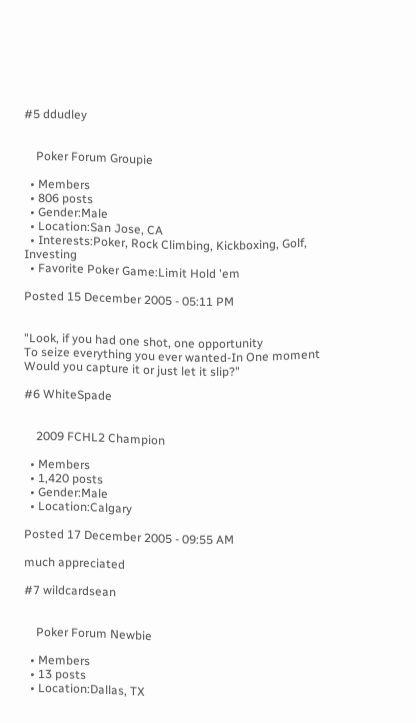#5 ddudley


    Poker Forum Groupie

  • Members
  • 806 posts
  • Gender:Male
  • Location:San Jose, CA
  • Interests:Poker, Rock Climbing, Kickboxing, Golf, Investing
  • Favorite Poker Game:Limit Hold 'em

Posted 15 December 2005 - 05:11 PM


"Look, if you had one shot, one opportunity
To seize everything you ever wanted-In One moment
Would you capture it or just let it slip?"

#6 WhiteSpade


    2009 FCHL2 Champion

  • Members
  • 1,420 posts
  • Gender:Male
  • Location:Calgary

Posted 17 December 2005 - 09:55 AM

much appreciated

#7 wildcardsean


    Poker Forum Newbie

  • Members
  • 13 posts
  • Location:Dallas, TX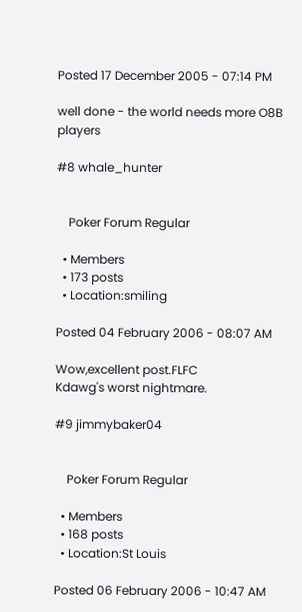Posted 17 December 2005 - 07:14 PM

well done - the world needs more O8B players

#8 whale_hunter


    Poker Forum Regular

  • Members
  • 173 posts
  • Location:smiling

Posted 04 February 2006 - 08:07 AM

Wow,excellent post.FLFC
Kdawg's worst nightmare.

#9 jimmybaker04


    Poker Forum Regular

  • Members
  • 168 posts
  • Location:St Louis

Posted 06 February 2006 - 10:47 AM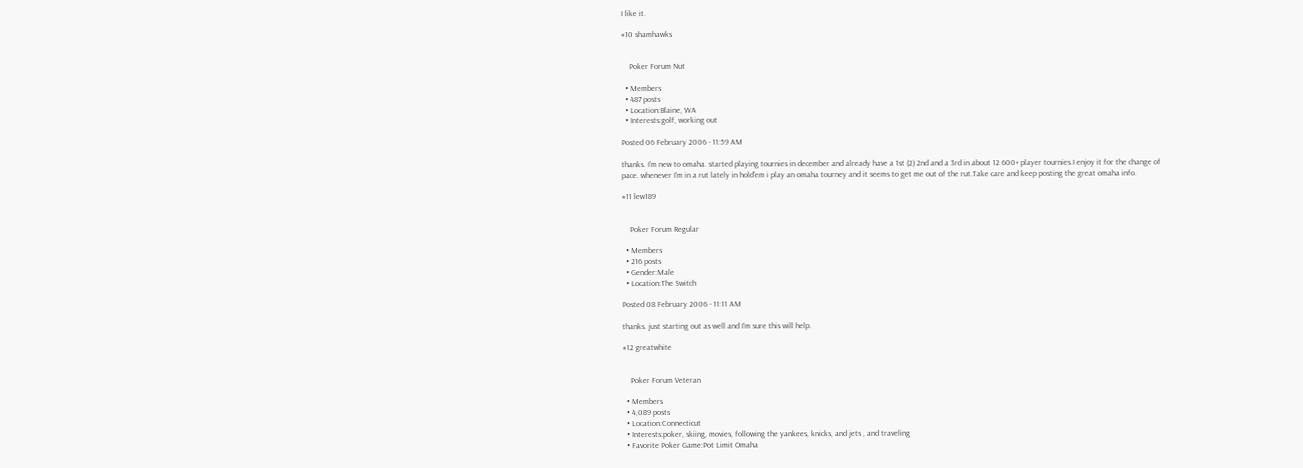I like it.

#10 shamhawks


    Poker Forum Nut

  • Members
  • 487 posts
  • Location:Blaine, WA
  • Interests:golf, working out

Posted 06 February 2006 - 11:59 AM

thanks. I'm new to omaha. started playing tournies in december and already have a 1st (2) 2nd and a 3rd in about 12 600+ player tournies.I enjoy it for the change of pace. whenever I'm in a rut lately in hold'em i play an omaha tourney and it seems to get me out of the rut.Take care and keep posting the great omaha info.

#11 lew189


    Poker Forum Regular

  • Members
  • 216 posts
  • Gender:Male
  • Location:The Switch

Posted 08 February 2006 - 11:11 AM

thanks. just starting out as well and I'm sure this will help.

#12 greatwhite


    Poker Forum Veteran

  • Members
  • 4,089 posts
  • Location:Connecticut
  • Interests:poker, skiing, movies, following the yankees, knicks, and jets , and traveling
  • Favorite Poker Game:Pot Limit Omaha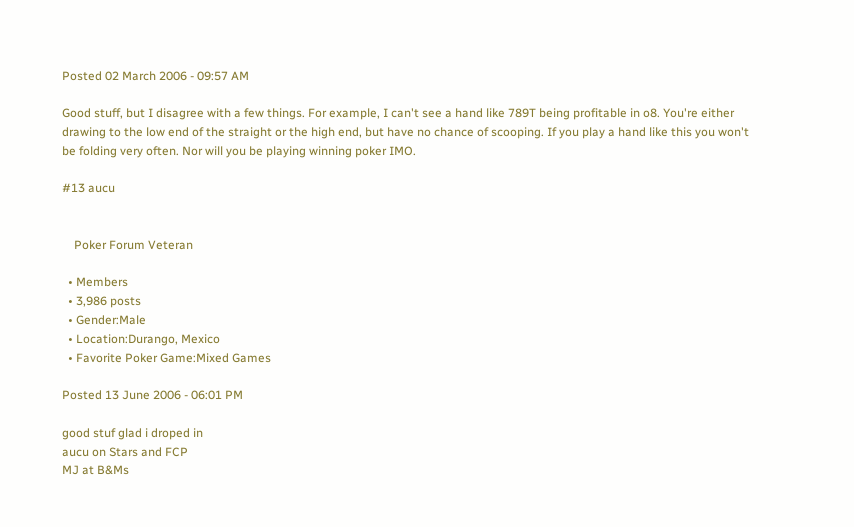Posted 02 March 2006 - 09:57 AM

Good stuff, but I disagree with a few things. For example, I can't see a hand like 789T being profitable in o8. You're either drawing to the low end of the straight or the high end, but have no chance of scooping. If you play a hand like this you won't be folding very often. Nor will you be playing winning poker IMO.

#13 aucu


    Poker Forum Veteran

  • Members
  • 3,986 posts
  • Gender:Male
  • Location:Durango, Mexico
  • Favorite Poker Game:Mixed Games

Posted 13 June 2006 - 06:01 PM

good stuf glad i droped in
aucu on Stars and FCP
MJ at B&Ms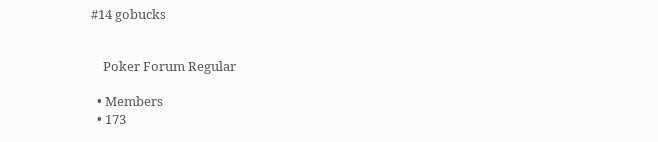#14 gobucks


    Poker Forum Regular

  • Members
  • 173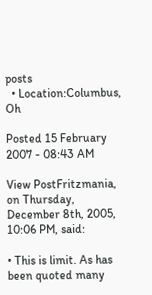posts
  • Location:Columbus, Oh

Posted 15 February 2007 - 08:43 AM

View PostFritzmania, on Thursday, December 8th, 2005, 10:06 PM, said:

• This is limit. As has been quoted many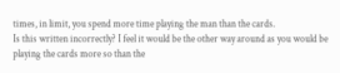times, in limit, you spend more time playing the man than the cards.
Is this written incorrectly? I feel it would be the other way around as you would be playing the cards more so than the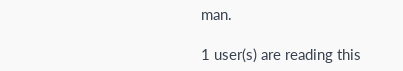man.

1 user(s) are reading this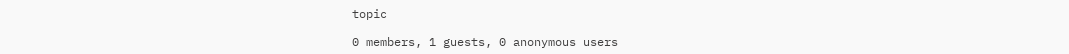topic

0 members, 1 guests, 0 anonymous users